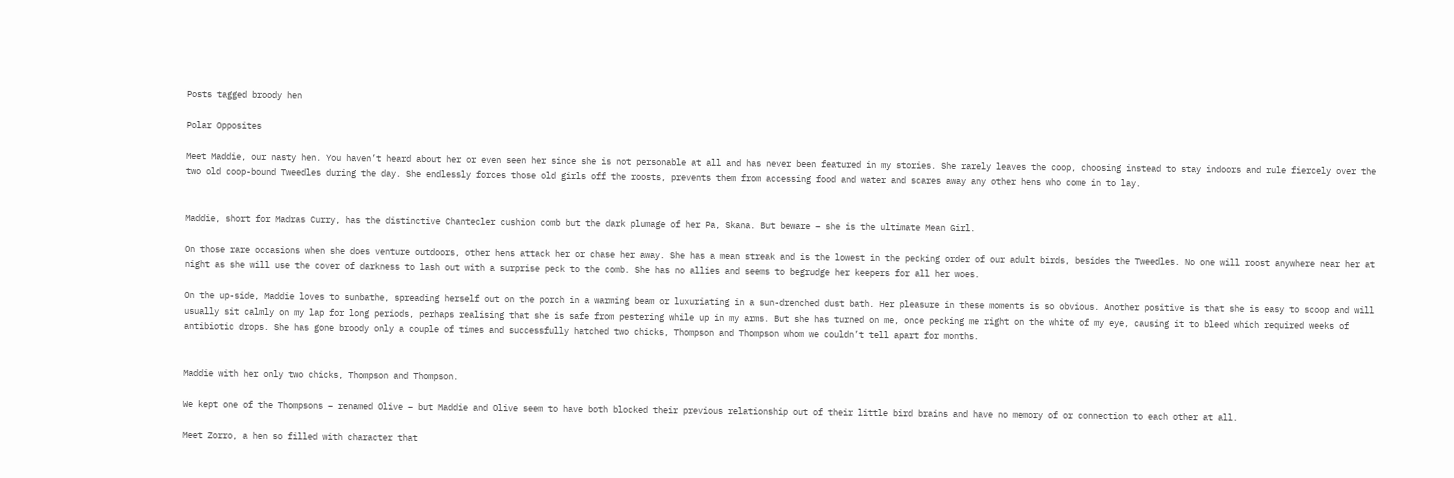Posts tagged broody hen

Polar Opposites

Meet Maddie, our nasty hen. You haven’t heard about her or even seen her since she is not personable at all and has never been featured in my stories. She rarely leaves the coop, choosing instead to stay indoors and rule fiercely over the two old coop-bound Tweedles during the day. She endlessly forces those old girls off the roosts, prevents them from accessing food and water and scares away any other hens who come in to lay.


Maddie, short for Madras Curry, has the distinctive Chantecler cushion comb but the dark plumage of her Pa, Skana. But beware – she is the ultimate Mean Girl.

On those rare occasions when she does venture outdoors, other hens attack her or chase her away. She has a mean streak and is the lowest in the pecking order of our adult birds, besides the Tweedles. No one will roost anywhere near her at night as she will use the cover of darkness to lash out with a surprise peck to the comb. She has no allies and seems to begrudge her keepers for all her woes.

On the up-side, Maddie loves to sunbathe, spreading herself out on the porch in a warming beam or luxuriating in a sun-drenched dust bath. Her pleasure in these moments is so obvious. Another positive is that she is easy to scoop and will usually sit calmly on my lap for long periods, perhaps realising that she is safe from pestering while up in my arms. But she has turned on me, once pecking me right on the white of my eye, causing it to bleed which required weeks of antibiotic drops. She has gone broody only a couple of times and successfully hatched two chicks, Thompson and Thompson whom we couldn’t tell apart for months.


Maddie with her only two chicks, Thompson and Thompson.

We kept one of the Thompsons – renamed Olive – but Maddie and Olive seem to have both blocked their previous relationship out of their little bird brains and have no memory of or connection to each other at all.

Meet Zorro, a hen so filled with character that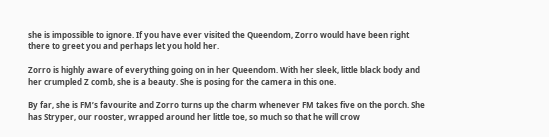she is impossible to ignore. If you have ever visited the Queendom, Zorro would have been right there to greet you and perhaps let you hold her.

Zorro is highly aware of everything going on in her Queendom. With her sleek, little black body and her crumpled Z comb, she is a beauty. She is posing for the camera in this one.

By far, she is FM’s favourite and Zorro turns up the charm whenever FM takes five on the porch. She has Stryper, our rooster, wrapped around her little toe, so much so that he will crow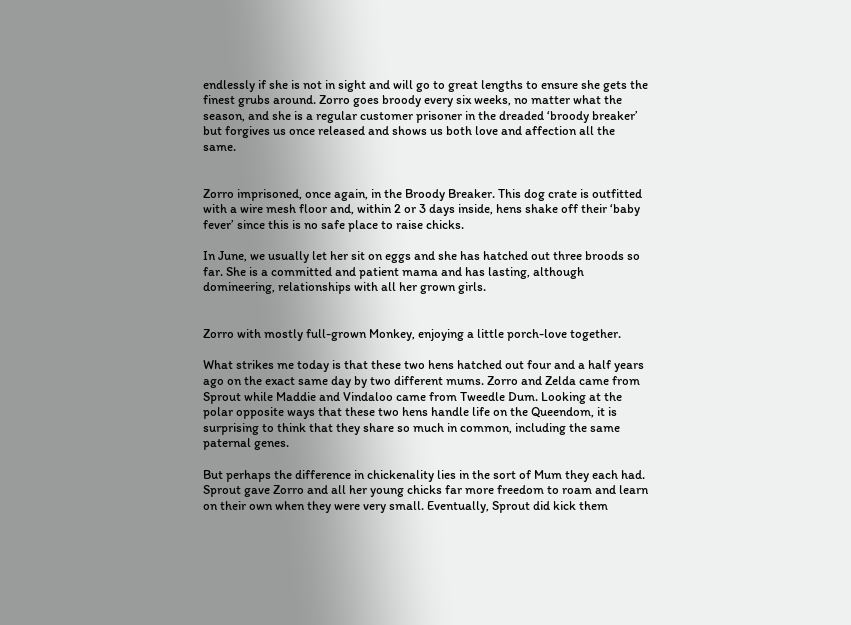endlessly if she is not in sight and will go to great lengths to ensure she gets the finest grubs around. Zorro goes broody every six weeks, no matter what the season, and she is a regular customer prisoner in the dreaded ‘broody breaker’ but forgives us once released and shows us both love and affection all the same.


Zorro imprisoned, once again, in the Broody Breaker. This dog crate is outfitted with a wire mesh floor and, within 2 or 3 days inside, hens shake off their ‘baby fever’ since this is no safe place to raise chicks.

In June, we usually let her sit on eggs and she has hatched out three broods so far. She is a committed and patient mama and has lasting, although domineering, relationships with all her grown girls.


Zorro with mostly full-grown Monkey, enjoying a little porch-love together.

What strikes me today is that these two hens hatched out four and a half years ago on the exact same day by two different mums. Zorro and Zelda came from Sprout while Maddie and Vindaloo came from Tweedle Dum. Looking at the polar opposite ways that these two hens handle life on the Queendom, it is surprising to think that they share so much in common, including the same paternal genes.

But perhaps the difference in chickenality lies in the sort of Mum they each had. Sprout gave Zorro and all her young chicks far more freedom to roam and learn on their own when they were very small. Eventually, Sprout did kick them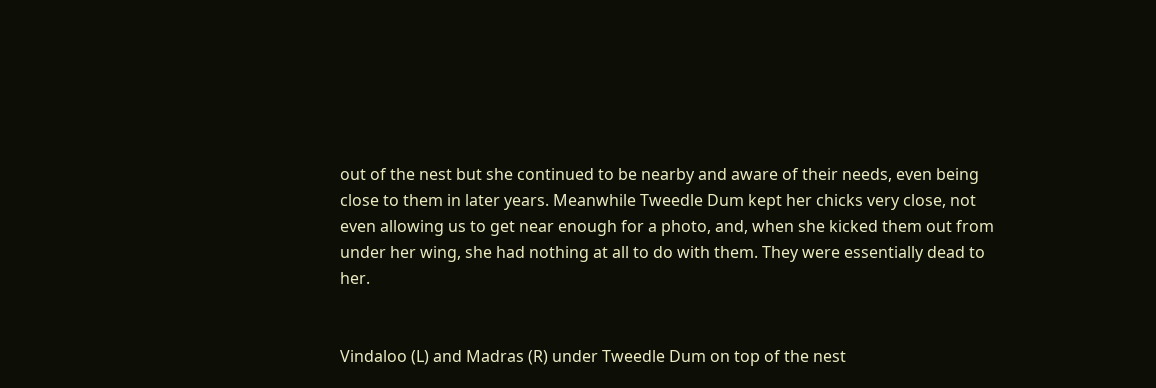out of the nest but she continued to be nearby and aware of their needs, even being close to them in later years. Meanwhile Tweedle Dum kept her chicks very close, not even allowing us to get near enough for a photo, and, when she kicked them out from under her wing, she had nothing at all to do with them. They were essentially dead to her.


Vindaloo (L) and Madras (R) under Tweedle Dum on top of the nest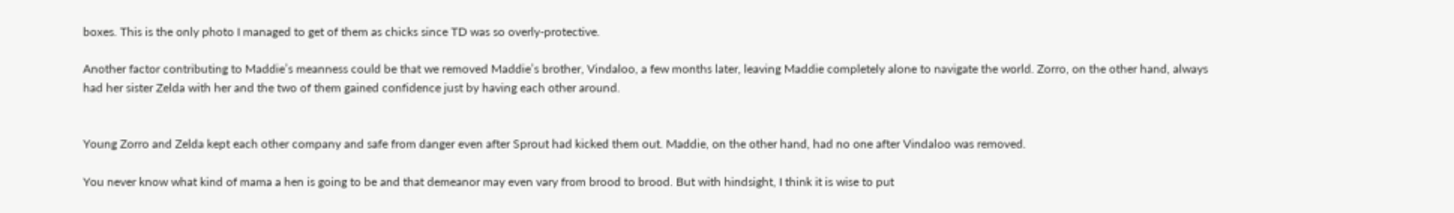boxes. This is the only photo I managed to get of them as chicks since TD was so overly-protective.

Another factor contributing to Maddie’s meanness could be that we removed Maddie’s brother, Vindaloo, a few months later, leaving Maddie completely alone to navigate the world. Zorro, on the other hand, always had her sister Zelda with her and the two of them gained confidence just by having each other around.


Young Zorro and Zelda kept each other company and safe from danger even after Sprout had kicked them out. Maddie, on the other hand, had no one after Vindaloo was removed.

You never know what kind of mama a hen is going to be and that demeanor may even vary from brood to brood. But with hindsight, I think it is wise to put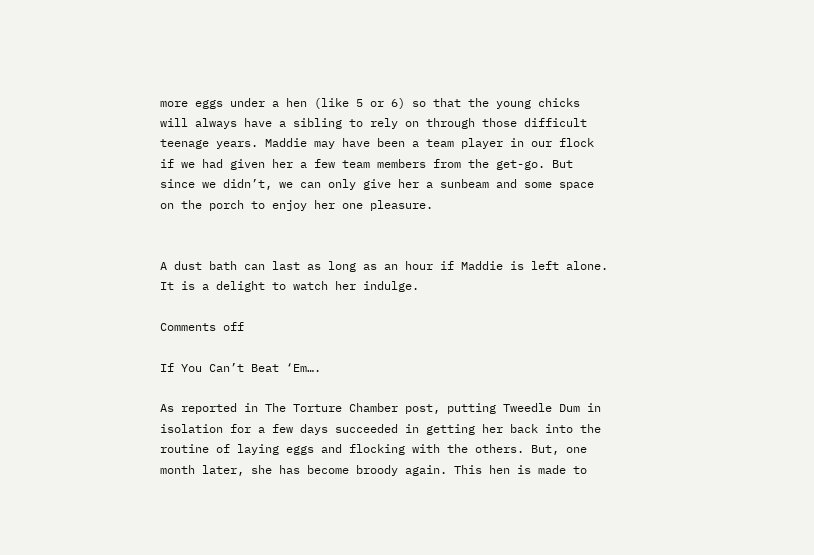more eggs under a hen (like 5 or 6) so that the young chicks will always have a sibling to rely on through those difficult teenage years. Maddie may have been a team player in our flock if we had given her a few team members from the get-go. But since we didn’t, we can only give her a sunbeam and some space on the porch to enjoy her one pleasure.


A dust bath can last as long as an hour if Maddie is left alone. It is a delight to watch her indulge.

Comments off

If You Can’t Beat ‘Em….

As reported in The Torture Chamber post, putting Tweedle Dum in isolation for a few days succeeded in getting her back into the routine of laying eggs and flocking with the others. But, one month later, she has become broody again. This hen is made to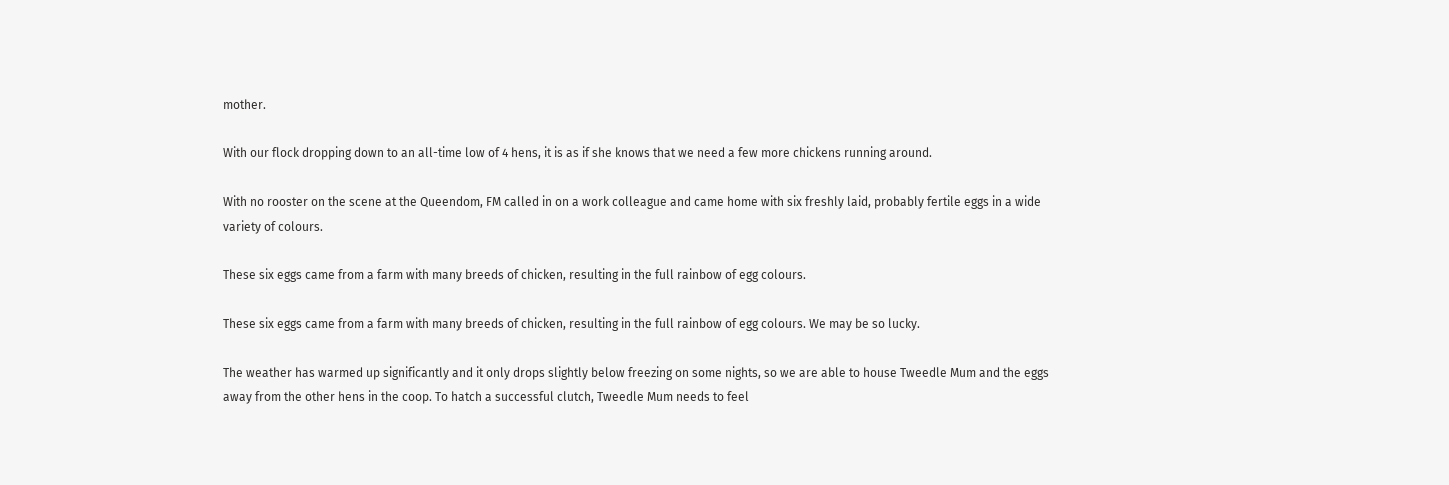mother.

With our flock dropping down to an all-time low of 4 hens, it is as if she knows that we need a few more chickens running around.

With no rooster on the scene at the Queendom, FM called in on a work colleague and came home with six freshly laid, probably fertile eggs in a wide variety of colours.

These six eggs came from a farm with many breeds of chicken, resulting in the full rainbow of egg colours.

These six eggs came from a farm with many breeds of chicken, resulting in the full rainbow of egg colours. We may be so lucky.

The weather has warmed up significantly and it only drops slightly below freezing on some nights, so we are able to house Tweedle Mum and the eggs away from the other hens in the coop. To hatch a successful clutch, Tweedle Mum needs to feel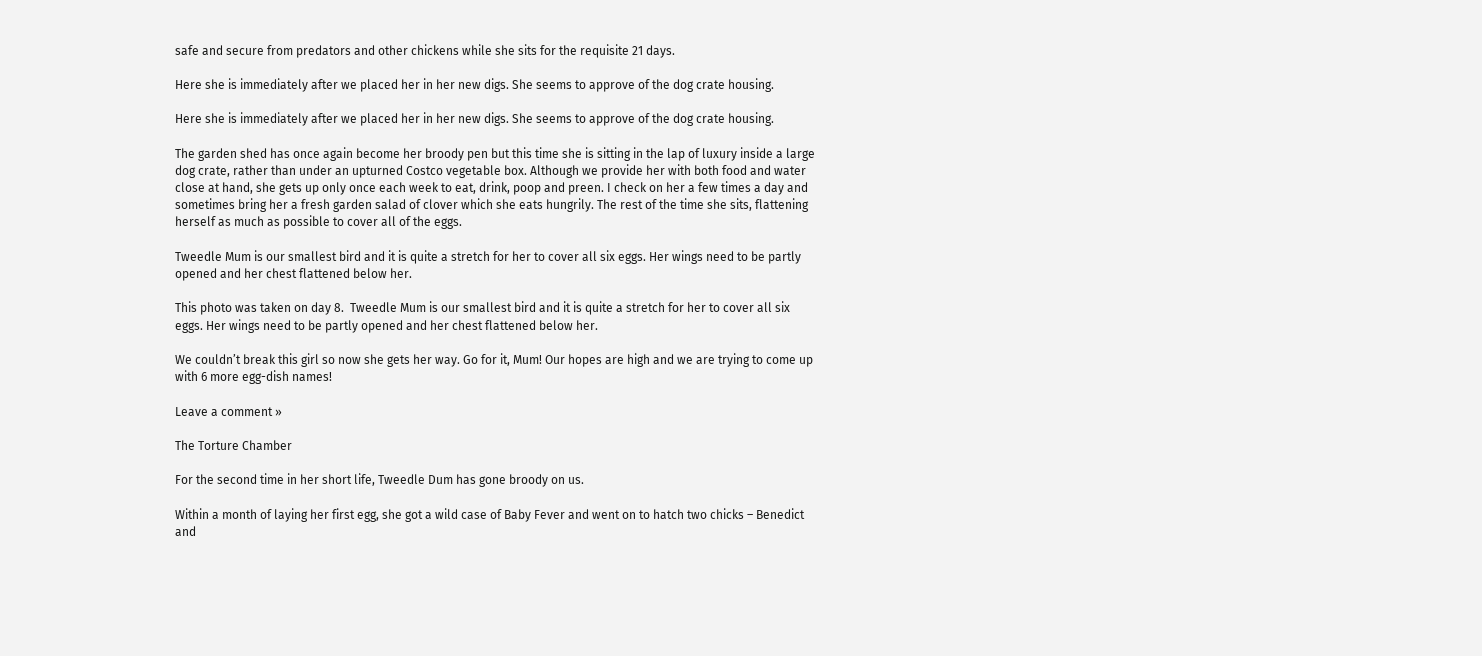safe and secure from predators and other chickens while she sits for the requisite 21 days.

Here she is immediately after we placed her in her new digs. She seems to approve of the dog crate housing.

Here she is immediately after we placed her in her new digs. She seems to approve of the dog crate housing.

The garden shed has once again become her broody pen but this time she is sitting in the lap of luxury inside a large dog crate, rather than under an upturned Costco vegetable box. Although we provide her with both food and water close at hand, she gets up only once each week to eat, drink, poop and preen. I check on her a few times a day and sometimes bring her a fresh garden salad of clover which she eats hungrily. The rest of the time she sits, flattening herself as much as possible to cover all of the eggs.

Tweedle Mum is our smallest bird and it is quite a stretch for her to cover all six eggs. Her wings need to be partly opened and her chest flattened below her.

This photo was taken on day 8.  Tweedle Mum is our smallest bird and it is quite a stretch for her to cover all six eggs. Her wings need to be partly opened and her chest flattened below her.

We couldn’t break this girl so now she gets her way. Go for it, Mum! Our hopes are high and we are trying to come up with 6 more egg-dish names!

Leave a comment »

The Torture Chamber

For the second time in her short life, Tweedle Dum has gone broody on us.

Within a month of laying her first egg, she got a wild case of Baby Fever and went on to hatch two chicks – Benedict and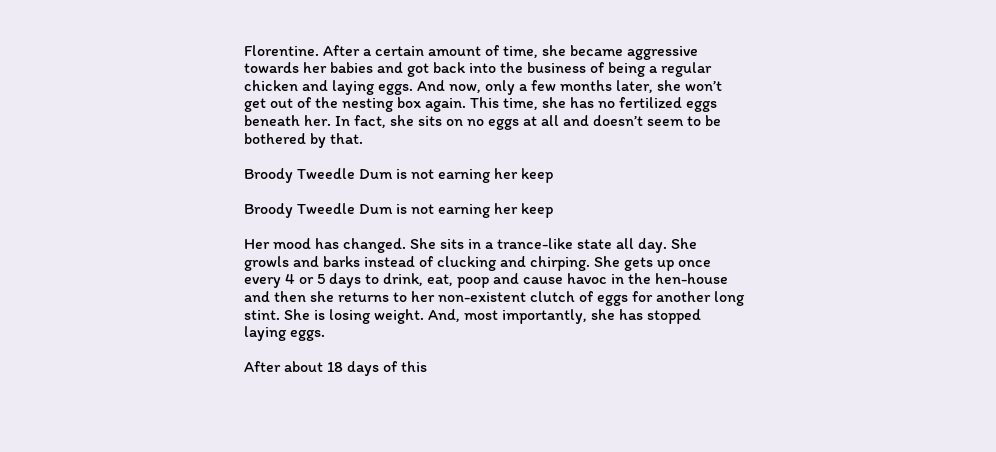Florentine. After a certain amount of time, she became aggressive towards her babies and got back into the business of being a regular chicken and laying eggs. And now, only a few months later, she won’t get out of the nesting box again. This time, she has no fertilized eggs beneath her. In fact, she sits on no eggs at all and doesn’t seem to be bothered by that.

Broody Tweedle Dum is not earning her keep

Broody Tweedle Dum is not earning her keep

Her mood has changed. She sits in a trance-like state all day. She growls and barks instead of clucking and chirping. She gets up once every 4 or 5 days to drink, eat, poop and cause havoc in the hen-house and then she returns to her non-existent clutch of eggs for another long stint. She is losing weight. And, most importantly, she has stopped laying eggs.

After about 18 days of this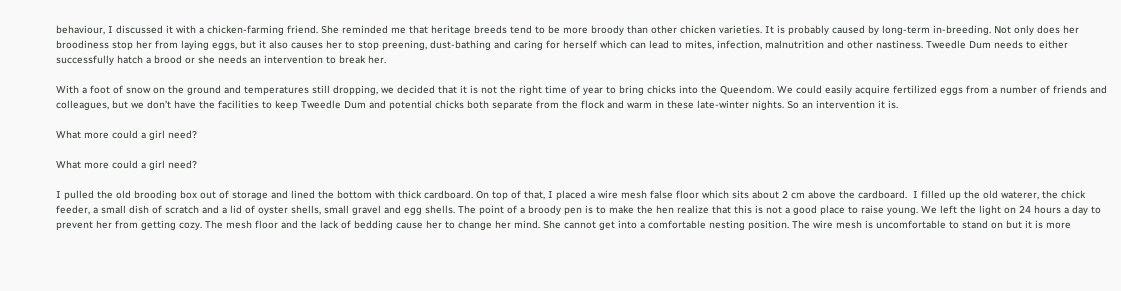behaviour, I discussed it with a chicken-farming friend. She reminded me that heritage breeds tend to be more broody than other chicken varieties. It is probably caused by long-term in-breeding. Not only does her broodiness stop her from laying eggs, but it also causes her to stop preening, dust-bathing and caring for herself which can lead to mites, infection, malnutrition and other nastiness. Tweedle Dum needs to either successfully hatch a brood or she needs an intervention to break her.

With a foot of snow on the ground and temperatures still dropping, we decided that it is not the right time of year to bring chicks into the Queendom. We could easily acquire fertilized eggs from a number of friends and colleagues, but we don’t have the facilities to keep Tweedle Dum and potential chicks both separate from the flock and warm in these late-winter nights. So an intervention it is.

What more could a girl need?

What more could a girl need?

I pulled the old brooding box out of storage and lined the bottom with thick cardboard. On top of that, I placed a wire mesh false floor which sits about 2 cm above the cardboard.  I filled up the old waterer, the chick feeder, a small dish of scratch and a lid of oyster shells, small gravel and egg shells. The point of a broody pen is to make the hen realize that this is not a good place to raise young. We left the light on 24 hours a day to prevent her from getting cozy. The mesh floor and the lack of bedding cause her to change her mind. She cannot get into a comfortable nesting position. The wire mesh is uncomfortable to stand on but it is more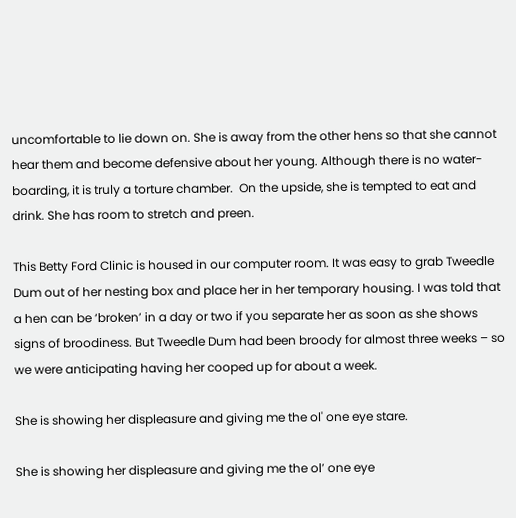uncomfortable to lie down on. She is away from the other hens so that she cannot hear them and become defensive about her young. Although there is no water-boarding, it is truly a torture chamber.  On the upside, she is tempted to eat and drink. She has room to stretch and preen.

This Betty Ford Clinic is housed in our computer room. It was easy to grab Tweedle Dum out of her nesting box and place her in her temporary housing. I was told that a hen can be ‘broken’ in a day or two if you separate her as soon as she shows signs of broodiness. But Tweedle Dum had been broody for almost three weeks – so we were anticipating having her cooped up for about a week.

She is showing her displeasure and giving me the ol' one eye stare.

She is showing her displeasure and giving me the ol’ one eye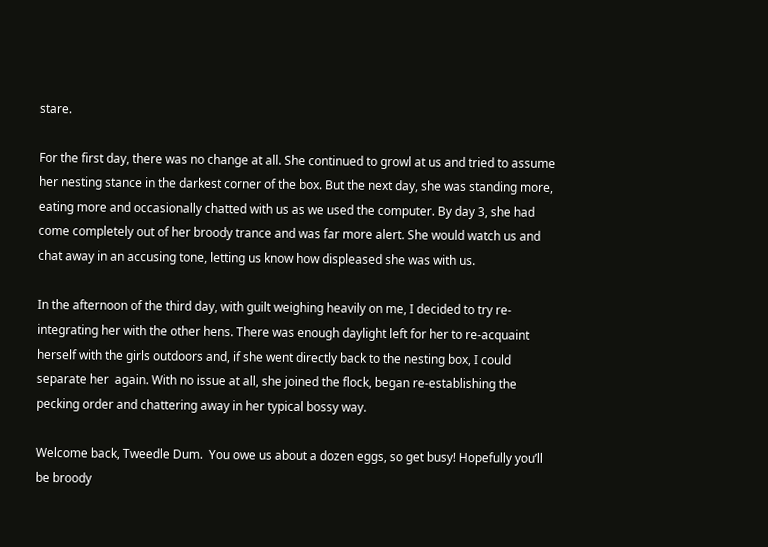stare.

For the first day, there was no change at all. She continued to growl at us and tried to assume her nesting stance in the darkest corner of the box. But the next day, she was standing more, eating more and occasionally chatted with us as we used the computer. By day 3, she had come completely out of her broody trance and was far more alert. She would watch us and chat away in an accusing tone, letting us know how displeased she was with us.

In the afternoon of the third day, with guilt weighing heavily on me, I decided to try re-integrating her with the other hens. There was enough daylight left for her to re-acquaint herself with the girls outdoors and, if she went directly back to the nesting box, I could separate her  again. With no issue at all, she joined the flock, began re-establishing the pecking order and chattering away in her typical bossy way.

Welcome back, Tweedle Dum.  You owe us about a dozen eggs, so get busy! Hopefully you’ll be broody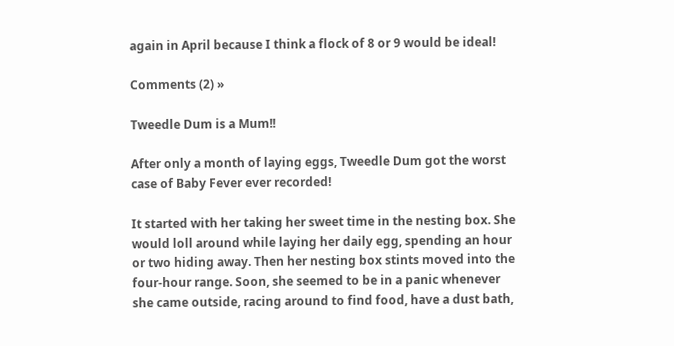again in April because I think a flock of 8 or 9 would be ideal!

Comments (2) »

Tweedle Dum is a Mum!!

After only a month of laying eggs, Tweedle Dum got the worst case of Baby Fever ever recorded!

It started with her taking her sweet time in the nesting box. She would loll around while laying her daily egg, spending an hour or two hiding away. Then her nesting box stints moved into the four-hour range. Soon, she seemed to be in a panic whenever she came outside, racing around to find food, have a dust bath,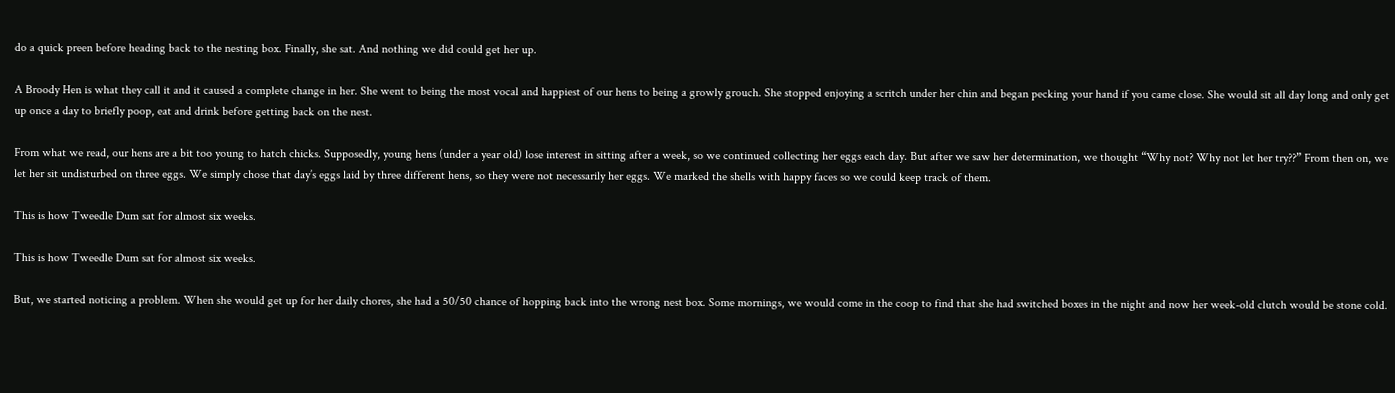do a quick preen before heading back to the nesting box. Finally, she sat. And nothing we did could get her up.

A Broody Hen is what they call it and it caused a complete change in her. She went to being the most vocal and happiest of our hens to being a growly grouch. She stopped enjoying a scritch under her chin and began pecking your hand if you came close. She would sit all day long and only get up once a day to briefly poop, eat and drink before getting back on the nest.

From what we read, our hens are a bit too young to hatch chicks. Supposedly, young hens (under a year old) lose interest in sitting after a week, so we continued collecting her eggs each day. But after we saw her determination, we thought “Why not? Why not let her try??” From then on, we let her sit undisturbed on three eggs. We simply chose that day’s eggs laid by three different hens, so they were not necessarily her eggs. We marked the shells with happy faces so we could keep track of them.

This is how Tweedle Dum sat for almost six weeks.

This is how Tweedle Dum sat for almost six weeks.

But, we started noticing a problem. When she would get up for her daily chores, she had a 50/50 chance of hopping back into the wrong nest box. Some mornings, we would come in the coop to find that she had switched boxes in the night and now her week-old clutch would be stone cold.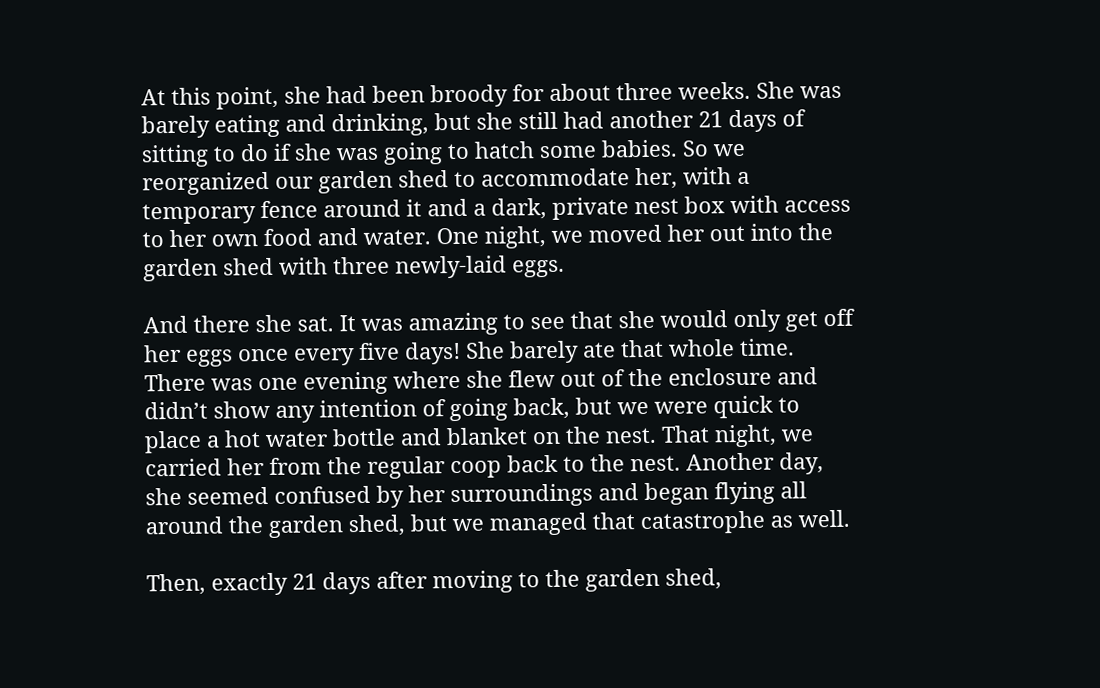At this point, she had been broody for about three weeks. She was barely eating and drinking, but she still had another 21 days of sitting to do if she was going to hatch some babies. So we reorganized our garden shed to accommodate her, with a temporary fence around it and a dark, private nest box with access to her own food and water. One night, we moved her out into the garden shed with three newly-laid eggs.

And there she sat. It was amazing to see that she would only get off her eggs once every five days! She barely ate that whole time. There was one evening where she flew out of the enclosure and didn’t show any intention of going back, but we were quick to place a hot water bottle and blanket on the nest. That night, we carried her from the regular coop back to the nest. Another day, she seemed confused by her surroundings and began flying all around the garden shed, but we managed that catastrophe as well.

Then, exactly 21 days after moving to the garden shed,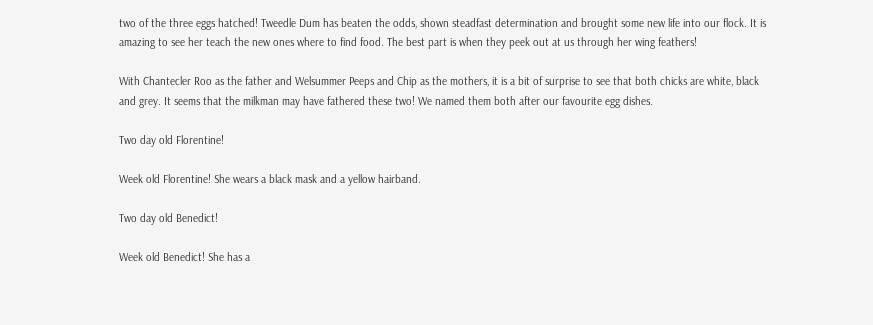two of the three eggs hatched! Tweedle Dum has beaten the odds, shown steadfast determination and brought some new life into our flock. It is amazing to see her teach the new ones where to find food. The best part is when they peek out at us through her wing feathers!

With Chantecler Roo as the father and Welsummer Peeps and Chip as the mothers, it is a bit of surprise to see that both chicks are white, black and grey. It seems that the milkman may have fathered these two! We named them both after our favourite egg dishes.

Two day old Florentine!

Week old Florentine! She wears a black mask and a yellow hairband.

Two day old Benedict!

Week old Benedict! She has a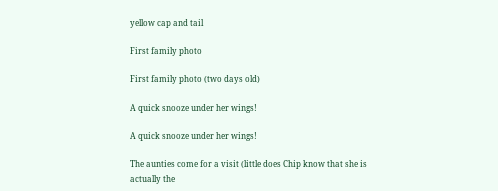yellow cap and tail

First family photo

First family photo (two days old)

A quick snooze under her wings!

A quick snooze under her wings!

The aunties come for a visit (little does Chip know that she is actually the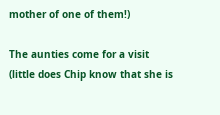mother of one of them!)

The aunties come for a visit
(little does Chip know that she is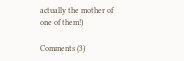actually the mother of one of them!)

Comments (3)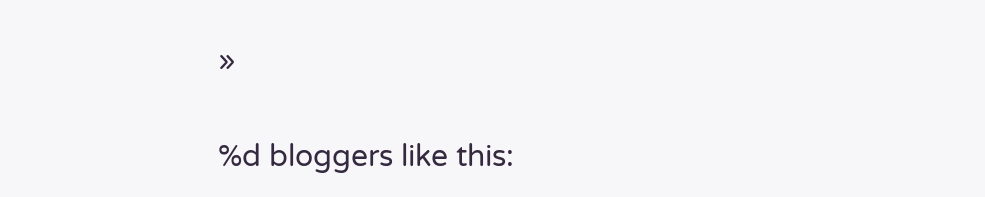»

%d bloggers like this: